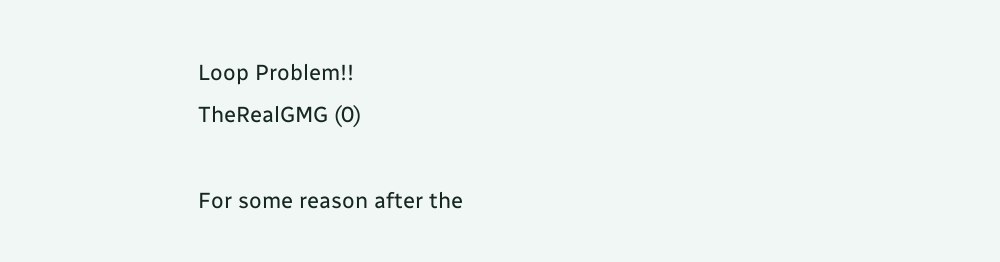Loop Problem!!
TheRealGMG (0)

For some reason after the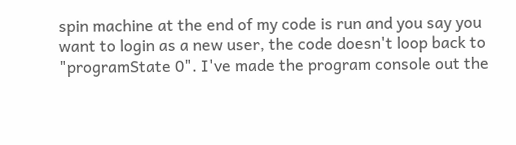spin machine at the end of my code is run and you say you want to login as a new user, the code doesn't loop back to "programState 0". I've made the program console out the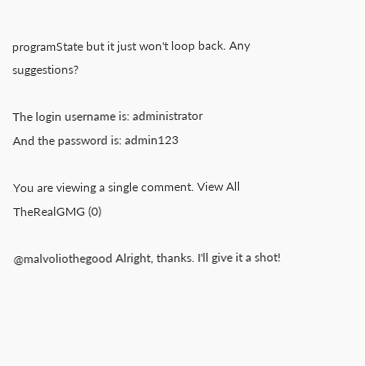programState but it just won't loop back. Any suggestions?

The login username is: administrator
And the password is: admin123

You are viewing a single comment. View All
TheRealGMG (0)

@malvoliothegood Alright, thanks. I'll give it a shot!